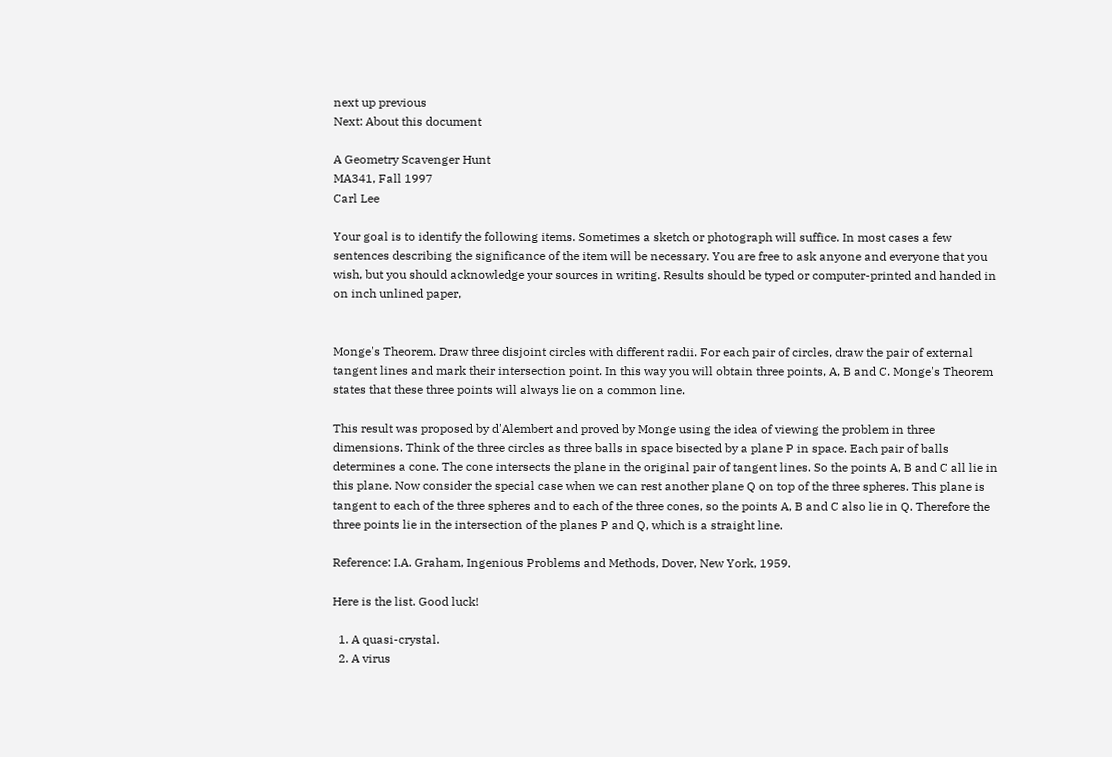next up previous
Next: About this document

A Geometry Scavenger Hunt
MA341, Fall 1997
Carl Lee

Your goal is to identify the following items. Sometimes a sketch or photograph will suffice. In most cases a few sentences describing the significance of the item will be necessary. You are free to ask anyone and everyone that you wish, but you should acknowledge your sources in writing. Results should be typed or computer-printed and handed in on inch unlined paper,


Monge's Theorem. Draw three disjoint circles with different radii. For each pair of circles, draw the pair of external tangent lines and mark their intersection point. In this way you will obtain three points, A, B and C. Monge's Theorem states that these three points will always lie on a common line.

This result was proposed by d'Alembert and proved by Monge using the idea of viewing the problem in three dimensions. Think of the three circles as three balls in space bisected by a plane P in space. Each pair of balls determines a cone. The cone intersects the plane in the original pair of tangent lines. So the points A, B and C all lie in this plane. Now consider the special case when we can rest another plane Q on top of the three spheres. This plane is tangent to each of the three spheres and to each of the three cones, so the points A, B and C also lie in Q. Therefore the three points lie in the intersection of the planes P and Q, which is a straight line.

Reference: I.A. Graham, Ingenious Problems and Methods, Dover, New York, 1959.

Here is the list. Good luck!

  1. A quasi-crystal.
  2. A virus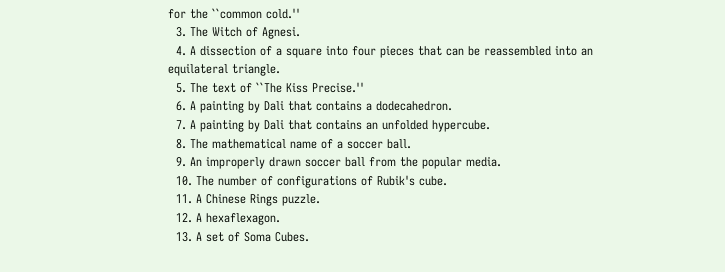for the ``common cold.''
  3. The Witch of Agnesi.
  4. A dissection of a square into four pieces that can be reassembled into an equilateral triangle.
  5. The text of ``The Kiss Precise.''
  6. A painting by Dali that contains a dodecahedron.
  7. A painting by Dali that contains an unfolded hypercube.
  8. The mathematical name of a soccer ball.
  9. An improperly drawn soccer ball from the popular media.
  10. The number of configurations of Rubik's cube.
  11. A Chinese Rings puzzle.
  12. A hexaflexagon.
  13. A set of Soma Cubes.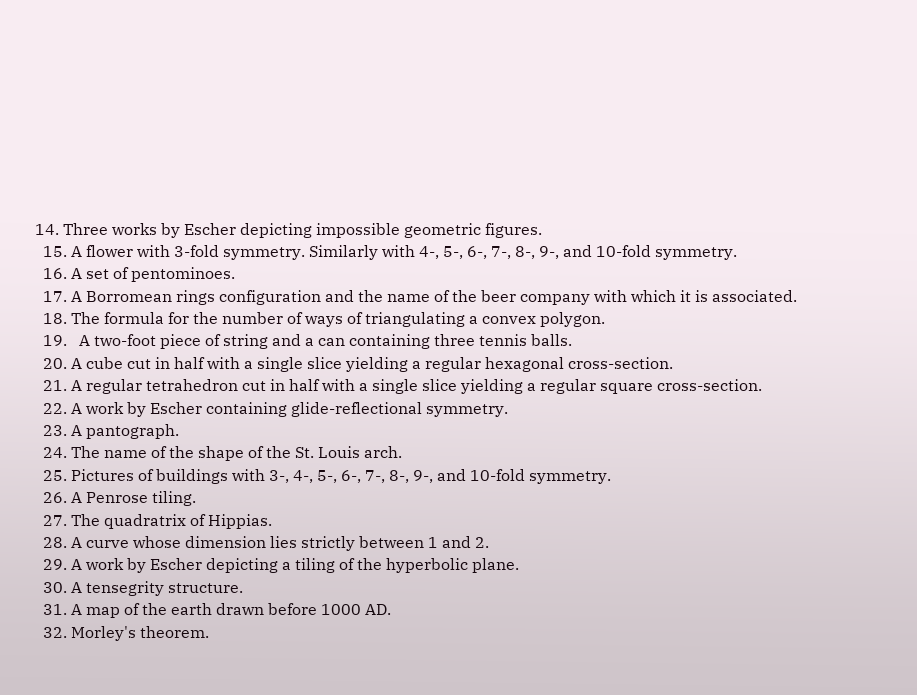14. Three works by Escher depicting impossible geometric figures.
  15. A flower with 3-fold symmetry. Similarly with 4-, 5-, 6-, 7-, 8-, 9-, and 10-fold symmetry.
  16. A set of pentominoes.
  17. A Borromean rings configuration and the name of the beer company with which it is associated.
  18. The formula for the number of ways of triangulating a convex polygon.
  19.   A two-foot piece of string and a can containing three tennis balls.
  20. A cube cut in half with a single slice yielding a regular hexagonal cross-section.
  21. A regular tetrahedron cut in half with a single slice yielding a regular square cross-section.
  22. A work by Escher containing glide-reflectional symmetry.
  23. A pantograph.
  24. The name of the shape of the St. Louis arch.
  25. Pictures of buildings with 3-, 4-, 5-, 6-, 7-, 8-, 9-, and 10-fold symmetry.
  26. A Penrose tiling.
  27. The quadratrix of Hippias.
  28. A curve whose dimension lies strictly between 1 and 2.
  29. A work by Escher depicting a tiling of the hyperbolic plane.
  30. A tensegrity structure.
  31. A map of the earth drawn before 1000 AD.
  32. Morley's theorem.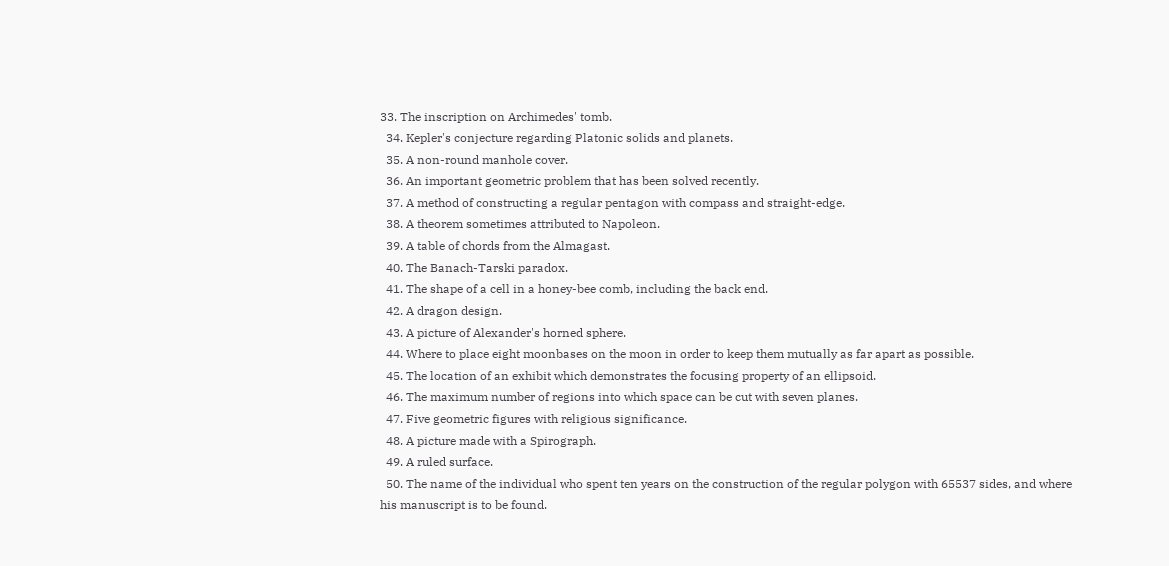33. The inscription on Archimedes' tomb.
  34. Kepler's conjecture regarding Platonic solids and planets.
  35. A non-round manhole cover.
  36. An important geometric problem that has been solved recently.
  37. A method of constructing a regular pentagon with compass and straight-edge.
  38. A theorem sometimes attributed to Napoleon.
  39. A table of chords from the Almagast.
  40. The Banach-Tarski paradox.
  41. The shape of a cell in a honey-bee comb, including the back end.
  42. A dragon design.
  43. A picture of Alexander's horned sphere.
  44. Where to place eight moonbases on the moon in order to keep them mutually as far apart as possible.
  45. The location of an exhibit which demonstrates the focusing property of an ellipsoid.
  46. The maximum number of regions into which space can be cut with seven planes.
  47. Five geometric figures with religious significance.
  48. A picture made with a Spirograph.
  49. A ruled surface.
  50. The name of the individual who spent ten years on the construction of the regular polygon with 65537 sides, and where his manuscript is to be found.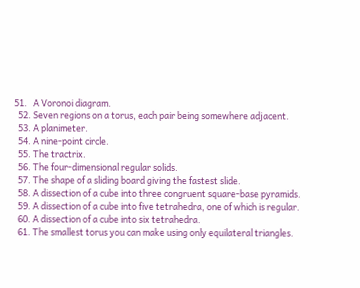51.   A Voronoi diagram.
  52. Seven regions on a torus, each pair being somewhere adjacent.
  53. A planimeter.
  54. A nine-point circle.
  55. The tractrix.
  56. The four-dimensional regular solids.
  57. The shape of a sliding board giving the fastest slide.
  58. A dissection of a cube into three congruent square-base pyramids.
  59. A dissection of a cube into five tetrahedra, one of which is regular.
  60. A dissection of a cube into six tetrahedra.
  61. The smallest torus you can make using only equilateral triangles.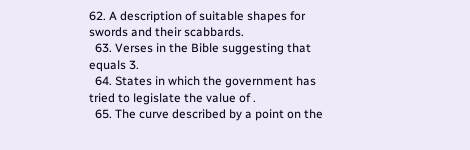62. A description of suitable shapes for swords and their scabbards.
  63. Verses in the Bible suggesting that equals 3.
  64. States in which the government has tried to legislate the value of .
  65. The curve described by a point on the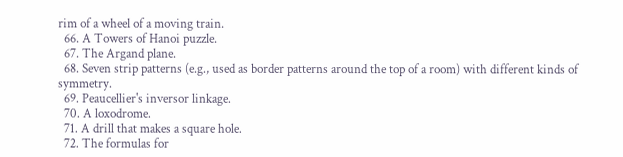rim of a wheel of a moving train.
  66. A Towers of Hanoi puzzle.
  67. The Argand plane.
  68. Seven strip patterns (e.g., used as border patterns around the top of a room) with different kinds of symmetry.
  69. Peaucellier's inversor linkage.
  70. A loxodrome.
  71. A drill that makes a square hole.
  72. The formulas for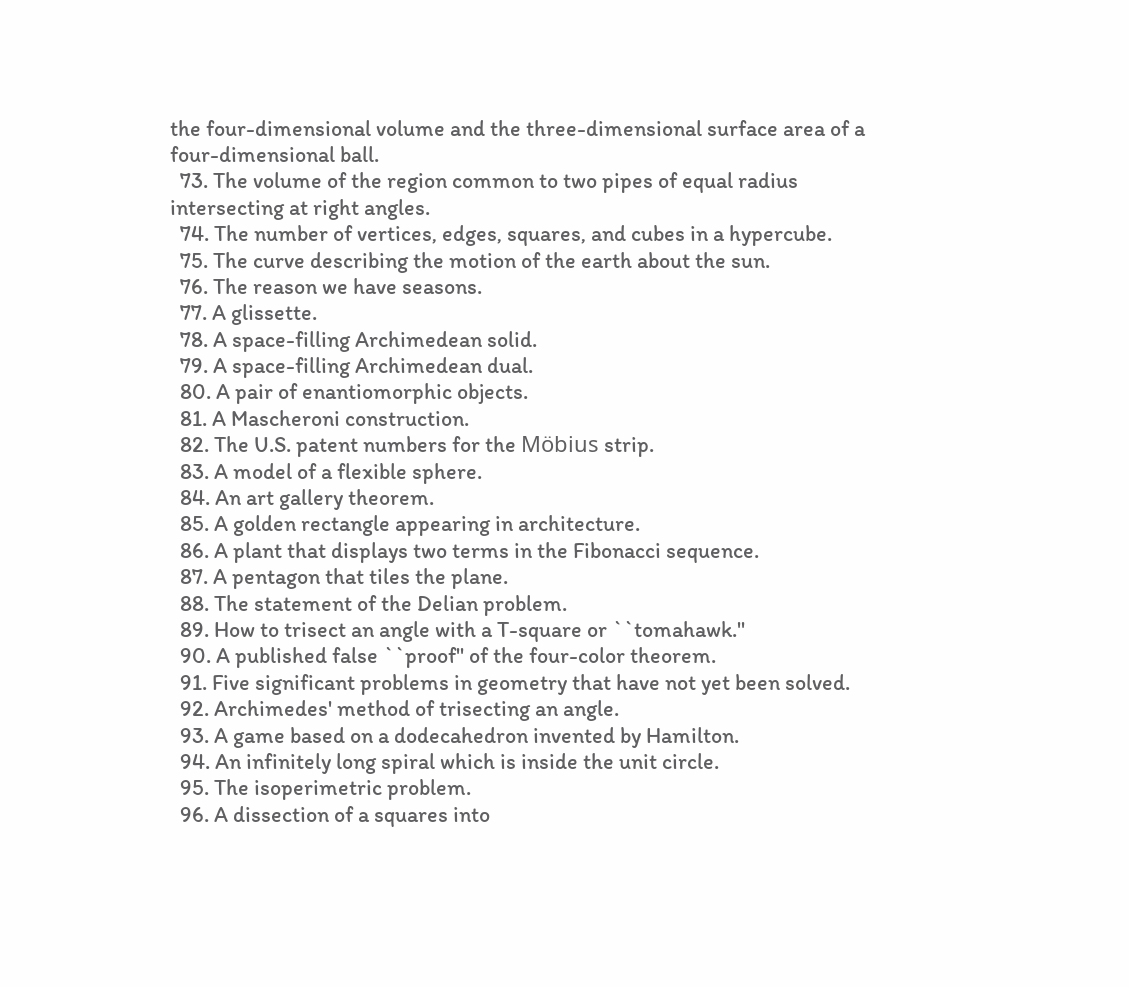the four-dimensional volume and the three-dimensional surface area of a four-dimensional ball.
  73. The volume of the region common to two pipes of equal radius intersecting at right angles.
  74. The number of vertices, edges, squares, and cubes in a hypercube.
  75. The curve describing the motion of the earth about the sun.
  76. The reason we have seasons.
  77. A glissette.
  78. A space-filling Archimedean solid.
  79. A space-filling Archimedean dual.
  80. A pair of enantiomorphic objects.
  81. A Mascheroni construction.
  82. The U.S. patent numbers for the Möbius strip.
  83. A model of a flexible sphere.
  84. An art gallery theorem.
  85. A golden rectangle appearing in architecture.
  86. A plant that displays two terms in the Fibonacci sequence.
  87. A pentagon that tiles the plane.
  88. The statement of the Delian problem.
  89. How to trisect an angle with a T-square or ``tomahawk.''
  90. A published false ``proof'' of the four-color theorem.
  91. Five significant problems in geometry that have not yet been solved.
  92. Archimedes' method of trisecting an angle.
  93. A game based on a dodecahedron invented by Hamilton.
  94. An infinitely long spiral which is inside the unit circle.
  95. The isoperimetric problem.
  96. A dissection of a squares into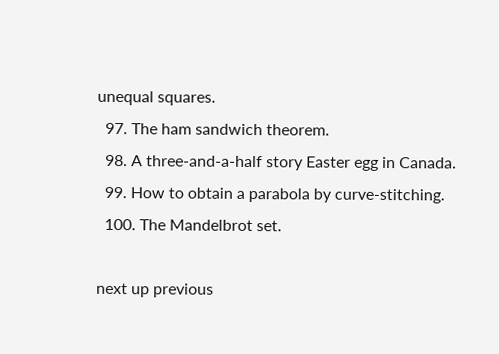unequal squares.
  97. The ham sandwich theorem.
  98. A three-and-a-half story Easter egg in Canada.
  99. How to obtain a parabola by curve-stitching.
  100. The Mandelbrot set.

next up previous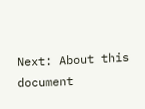Next: About this document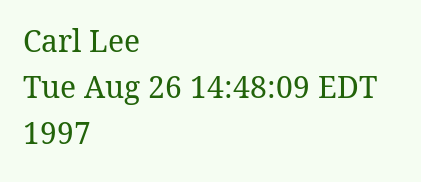Carl Lee
Tue Aug 26 14:48:09 EDT 1997